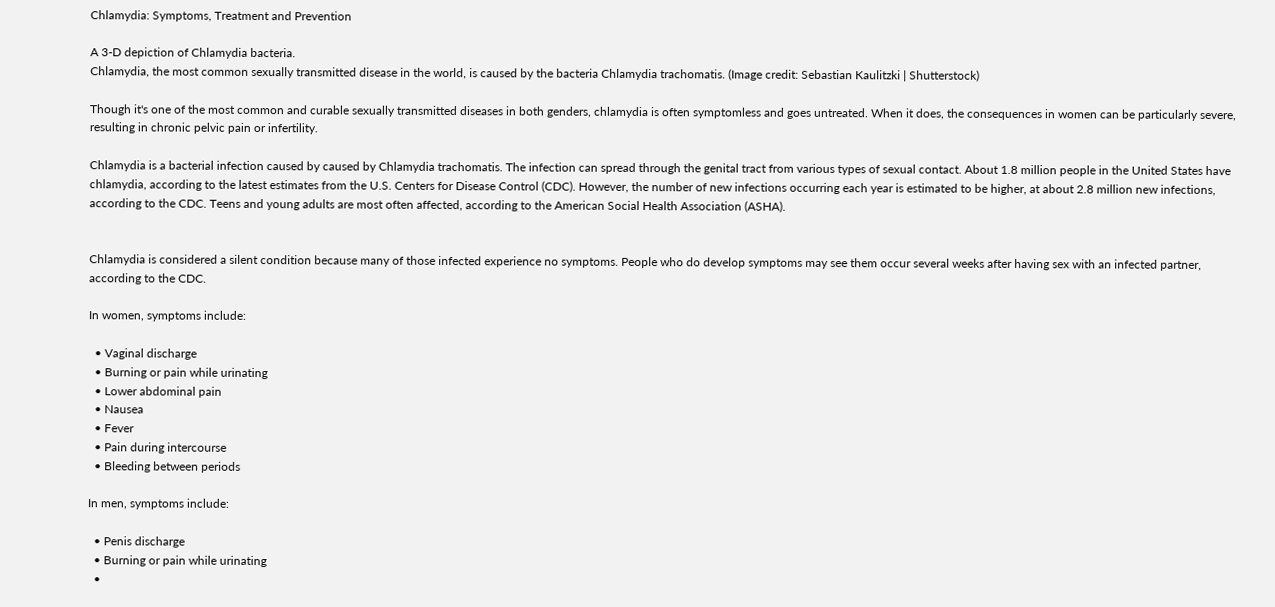Chlamydia: Symptoms, Treatment and Prevention

A 3-D depiction of Chlamydia bacteria.
Chlamydia, the most common sexually transmitted disease in the world, is caused by the bacteria Chlamydia trachomatis. (Image credit: Sebastian Kaulitzki | Shutterstock)

Though it's one of the most common and curable sexually transmitted diseases in both genders, chlamydia is often symptomless and goes untreated. When it does, the consequences in women can be particularly severe, resulting in chronic pelvic pain or infertility.

Chlamydia is a bacterial infection caused by caused by Chlamydia trachomatis. The infection can spread through the genital tract from various types of sexual contact. About 1.8 million people in the United States have chlamydia, according to the latest estimates from the U.S. Centers for Disease Control (CDC). However, the number of new infections occurring each year is estimated to be higher, at about 2.8 million new infections, according to the CDC. Teens and young adults are most often affected, according to the American Social Health Association (ASHA).


Chlamydia is considered a silent condition because many of those infected experience no symptoms. People who do develop symptoms may see them occur several weeks after having sex with an infected partner, according to the CDC.

In women, symptoms include:

  • Vaginal discharge
  • Burning or pain while urinating
  • Lower abdominal pain
  • Nausea
  • Fever
  • Pain during intercourse
  • Bleeding between periods

In men, symptoms include:

  • Penis discharge
  • Burning or pain while urinating
  •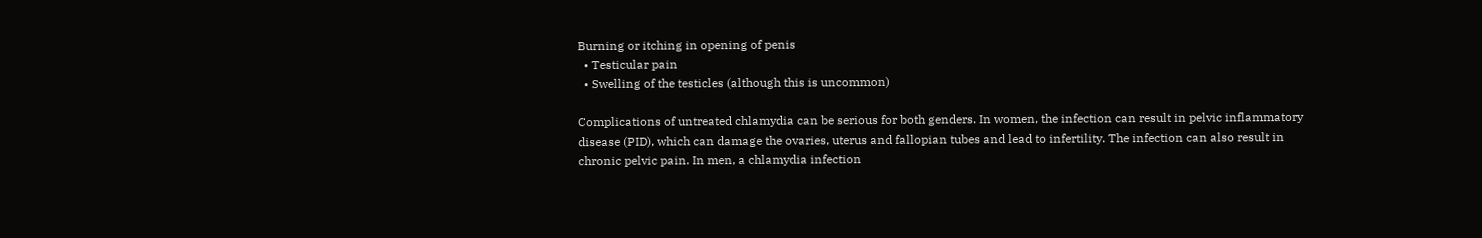Burning or itching in opening of penis
  • Testicular pain
  • Swelling of the testicles (although this is uncommon)

Complications of untreated chlamydia can be serious for both genders. In women, the infection can result in pelvic inflammatory disease (PID), which can damage the ovaries, uterus and fallopian tubes and lead to infertility. The infection can also result in chronic pelvic pain. In men, a chlamydia infection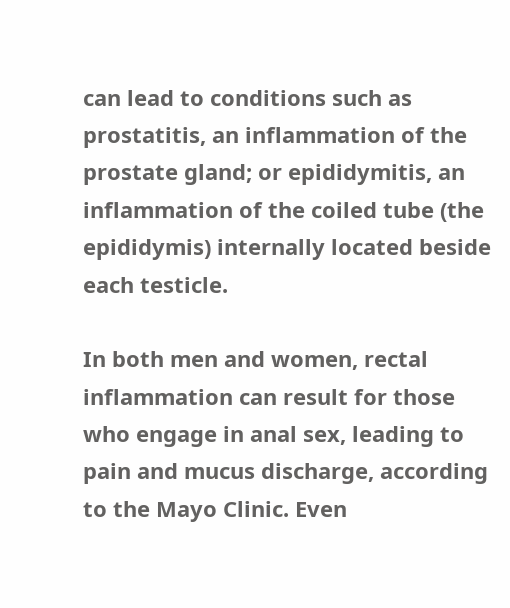can lead to conditions such as prostatitis, an inflammation of the prostate gland; or epididymitis, an inflammation of the coiled tube (the epididymis) internally located beside each testicle.

In both men and women, rectal inflammation can result for those who engage in anal sex, leading to pain and mucus discharge, according to the Mayo Clinic. Even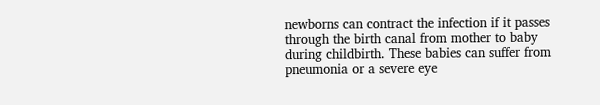newborns can contract the infection if it passes through the birth canal from mother to baby during childbirth. These babies can suffer from pneumonia or a severe eye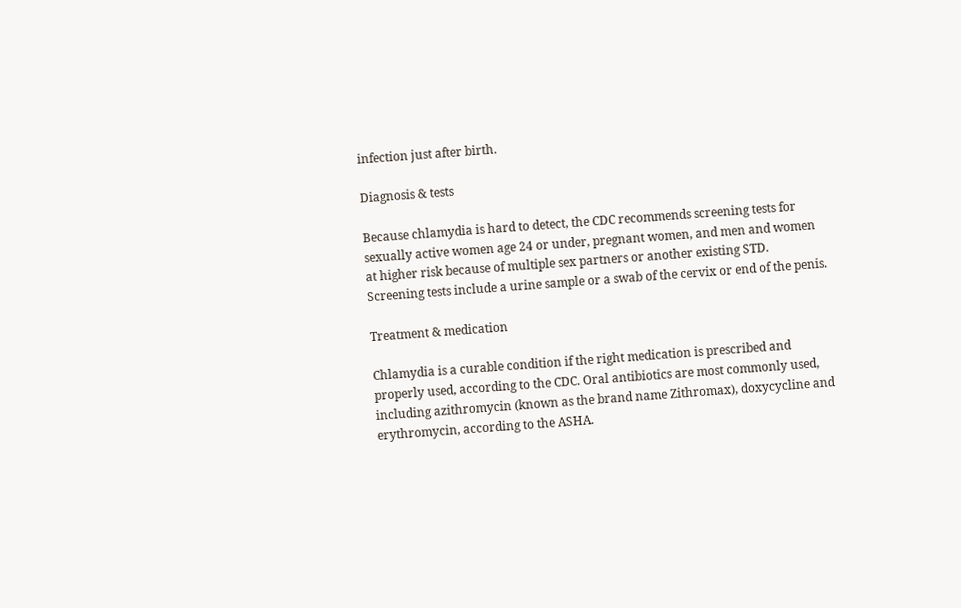infection just after birth.

Diagnosis & tests

Because chlamydia is hard to detect, the CDC recommends screening tests for sexually active women age 24 or under, pregnant women, and men and women at higher risk because of multiple sex partners or another existing STD. Screening tests include a urine sample or a swab of the cervix or end of the penis.

Treatment & medication

Chlamydia is a curable condition if the right medication is prescribed and properly used, according to the CDC. Oral antibiotics are most commonly used, including azithromycin (known as the brand name Zithromax), doxycycline and erythromycin, according to the ASHA.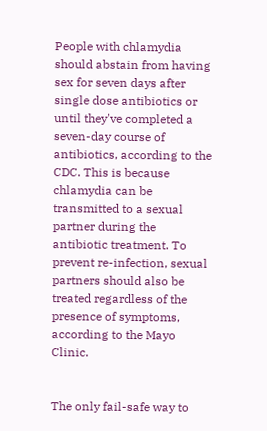People with chlamydia should abstain from having sex for seven days after single dose antibiotics or until they've completed a seven-day course of antibiotics, according to the CDC. This is because chlamydia can be transmitted to a sexual partner during the antibiotic treatment. To prevent re-infection, sexual partners should also be treated regardless of the presence of symptoms, according to the Mayo Clinic.


The only fail-safe way to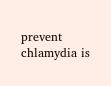prevent chlamydia is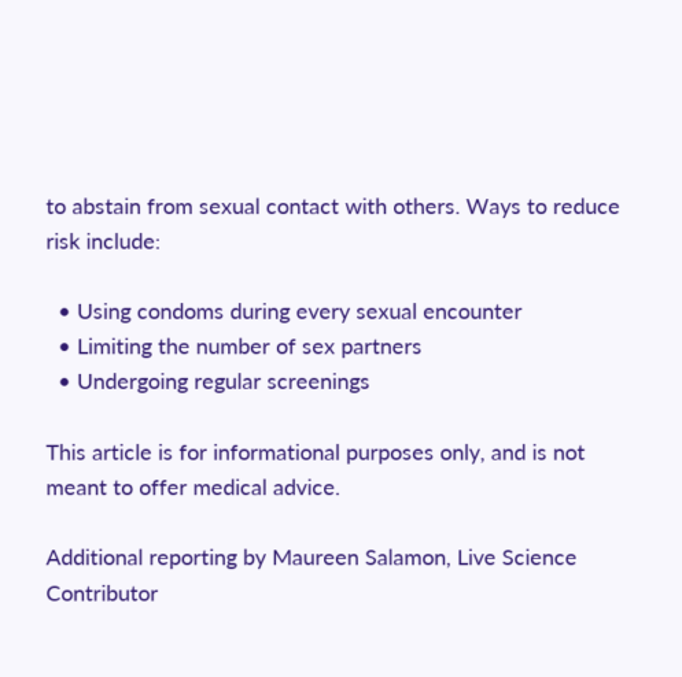to abstain from sexual contact with others. Ways to reduce risk include:

  • Using condoms during every sexual encounter
  • Limiting the number of sex partners
  • Undergoing regular screenings

This article is for informational purposes only, and is not meant to offer medical advice.

Additional reporting by Maureen Salamon, Live Science Contributor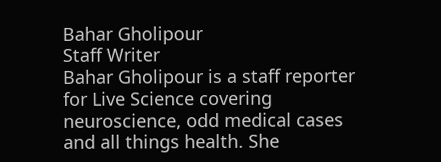Bahar Gholipour
Staff Writer
Bahar Gholipour is a staff reporter for Live Science covering neuroscience, odd medical cases and all things health. She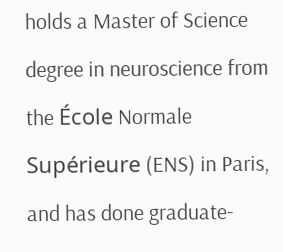holds a Master of Science degree in neuroscience from the École Normale Supérieure (ENS) in Paris, and has done graduate-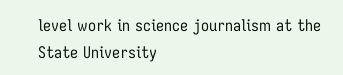level work in science journalism at the State University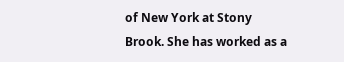of New York at Stony Brook. She has worked as a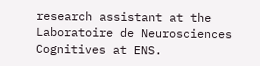research assistant at the Laboratoire de Neurosciences Cognitives at ENS.